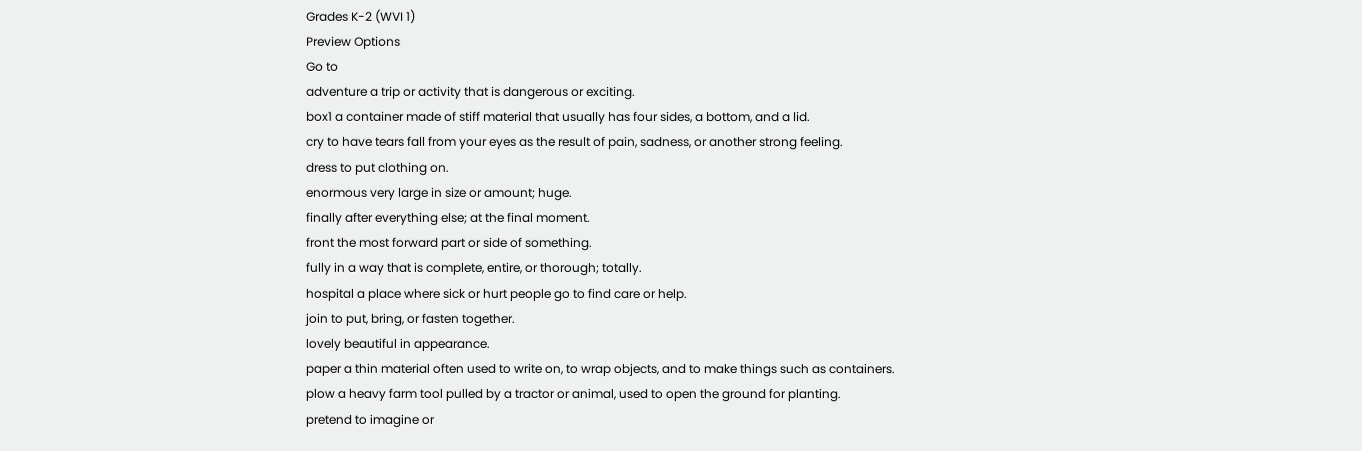Grades K-2 (WVI 1)
Preview Options
Go to
adventure a trip or activity that is dangerous or exciting.
box1 a container made of stiff material that usually has four sides, a bottom, and a lid.
cry to have tears fall from your eyes as the result of pain, sadness, or another strong feeling.
dress to put clothing on.
enormous very large in size or amount; huge.
finally after everything else; at the final moment.
front the most forward part or side of something.
fully in a way that is complete, entire, or thorough; totally.
hospital a place where sick or hurt people go to find care or help.
join to put, bring, or fasten together.
lovely beautiful in appearance.
paper a thin material often used to write on, to wrap objects, and to make things such as containers.
plow a heavy farm tool pulled by a tractor or animal, used to open the ground for planting.
pretend to imagine or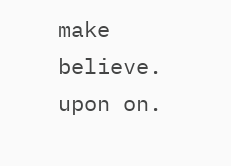make believe.
upon on.